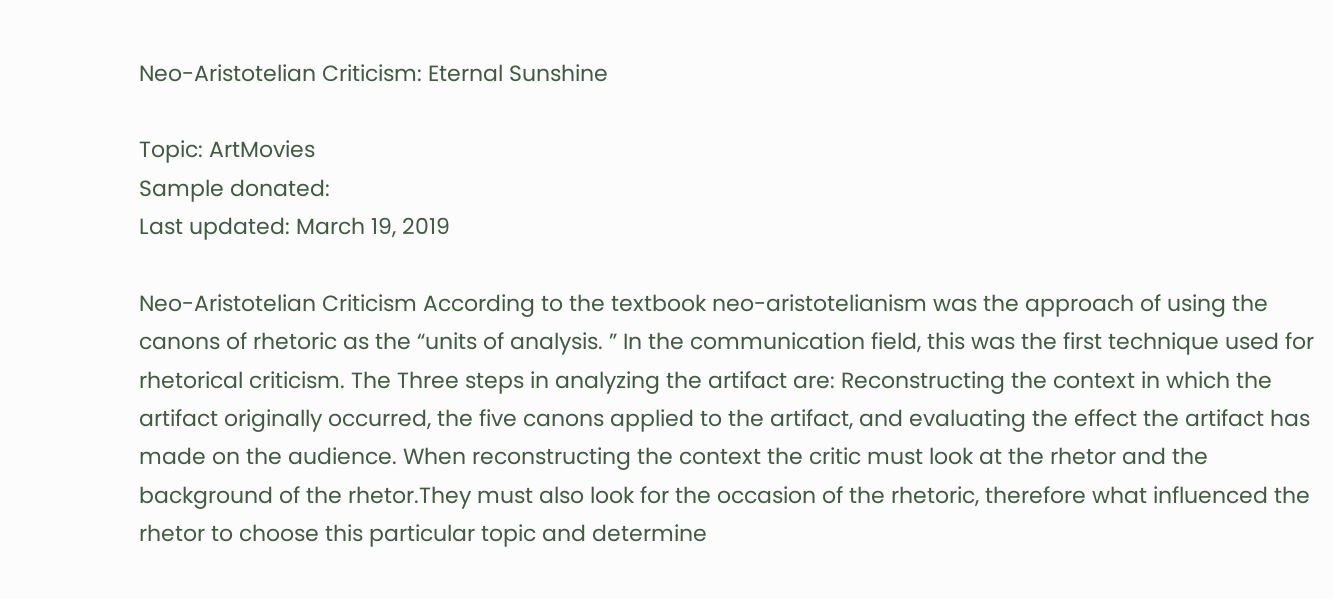Neo-Aristotelian Criticism: Eternal Sunshine

Topic: ArtMovies
Sample donated:
Last updated: March 19, 2019

Neo-Aristotelian Criticism According to the textbook neo-aristotelianism was the approach of using the canons of rhetoric as the “units of analysis. ” In the communication field, this was the first technique used for rhetorical criticism. The Three steps in analyzing the artifact are: Reconstructing the context in which the artifact originally occurred, the five canons applied to the artifact, and evaluating the effect the artifact has made on the audience. When reconstructing the context the critic must look at the rhetor and the background of the rhetor.They must also look for the occasion of the rhetoric, therefore what influenced the rhetor to choose this particular topic and determine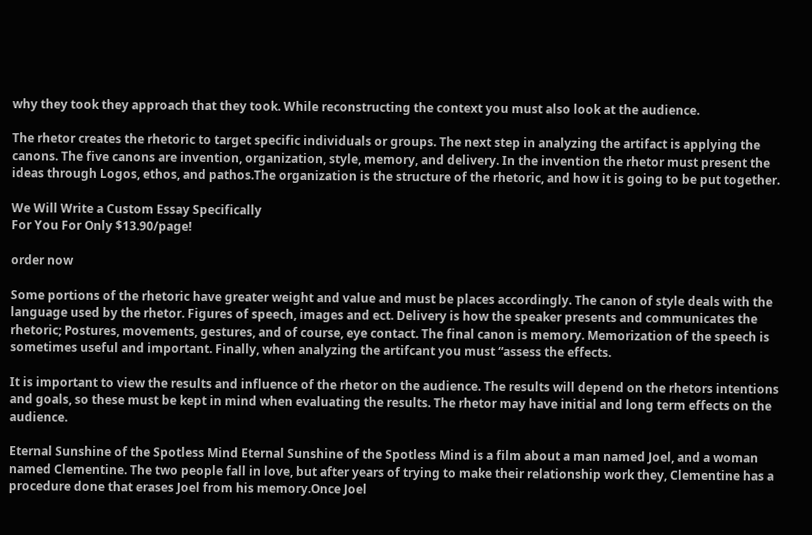why they took they approach that they took. While reconstructing the context you must also look at the audience.

The rhetor creates the rhetoric to target specific individuals or groups. The next step in analyzing the artifact is applying the canons. The five canons are invention, organization, style, memory, and delivery. In the invention the rhetor must present the ideas through Logos, ethos, and pathos.The organization is the structure of the rhetoric, and how it is going to be put together.

We Will Write a Custom Essay Specifically
For You For Only $13.90/page!

order now

Some portions of the rhetoric have greater weight and value and must be places accordingly. The canon of style deals with the language used by the rhetor. Figures of speech, images and ect. Delivery is how the speaker presents and communicates the rhetoric; Postures, movements, gestures, and of course, eye contact. The final canon is memory. Memorization of the speech is sometimes useful and important. Finally, when analyzing the artifcant you must “assess the effects.

It is important to view the results and influence of the rhetor on the audience. The results will depend on the rhetors intentions and goals, so these must be kept in mind when evaluating the results. The rhetor may have initial and long term effects on the audience.

Eternal Sunshine of the Spotless Mind Eternal Sunshine of the Spotless Mind is a film about a man named Joel, and a woman named Clementine. The two people fall in love, but after years of trying to make their relationship work they, Clementine has a procedure done that erases Joel from his memory.Once Joel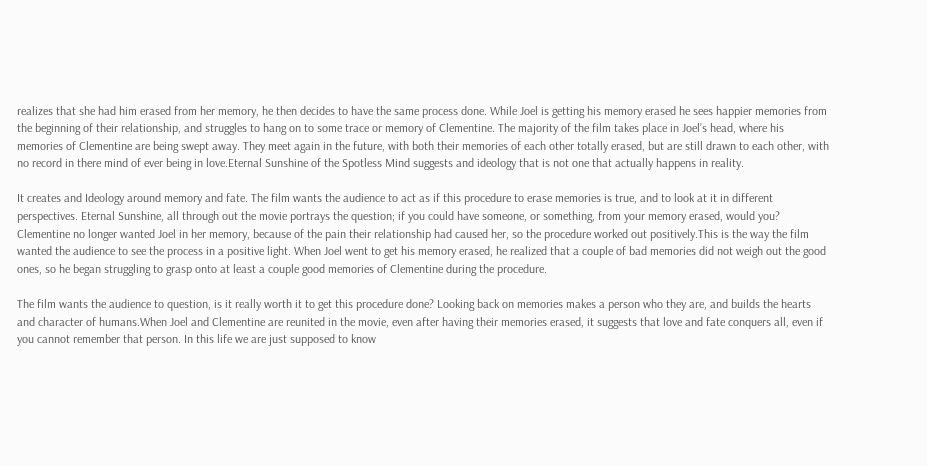realizes that she had him erased from her memory, he then decides to have the same process done. While Joel is getting his memory erased he sees happier memories from the beginning of their relationship, and struggles to hang on to some trace or memory of Clementine. The majority of the film takes place in Joel’s head, where his memories of Clementine are being swept away. They meet again in the future, with both their memories of each other totally erased, but are still drawn to each other, with no record in there mind of ever being in love.Eternal Sunshine of the Spotless Mind suggests and ideology that is not one that actually happens in reality.

It creates and Ideology around memory and fate. The film wants the audience to act as if this procedure to erase memories is true, and to look at it in different perspectives. Eternal Sunshine, all through out the movie portrays the question; if you could have someone, or something, from your memory erased, would you? Clementine no longer wanted Joel in her memory, because of the pain their relationship had caused her, so the procedure worked out positively.This is the way the film wanted the audience to see the process in a positive light. When Joel went to get his memory erased, he realized that a couple of bad memories did not weigh out the good ones, so he began struggling to grasp onto at least a couple good memories of Clementine during the procedure.

The film wants the audience to question, is it really worth it to get this procedure done? Looking back on memories makes a person who they are, and builds the hearts and character of humans.When Joel and Clementine are reunited in the movie, even after having their memories erased, it suggests that love and fate conquers all, even if you cannot remember that person. In this life we are just supposed to know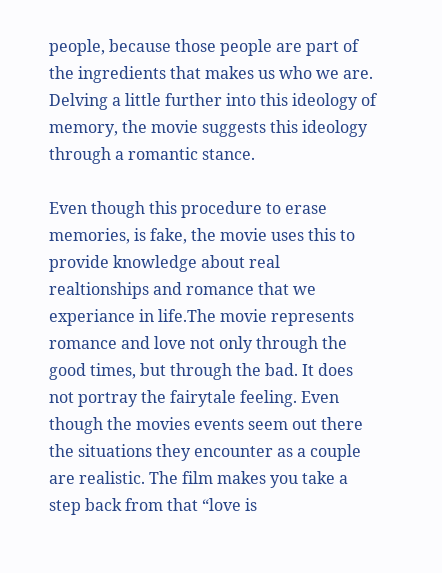people, because those people are part of the ingredients that makes us who we are. Delving a little further into this ideology of memory, the movie suggests this ideology through a romantic stance.

Even though this procedure to erase memories, is fake, the movie uses this to provide knowledge about real realtionships and romance that we experiance in life.The movie represents romance and love not only through the good times, but through the bad. It does not portray the fairytale feeling. Even though the movies events seem out there the situations they encounter as a couple are realistic. The film makes you take a step back from that “love is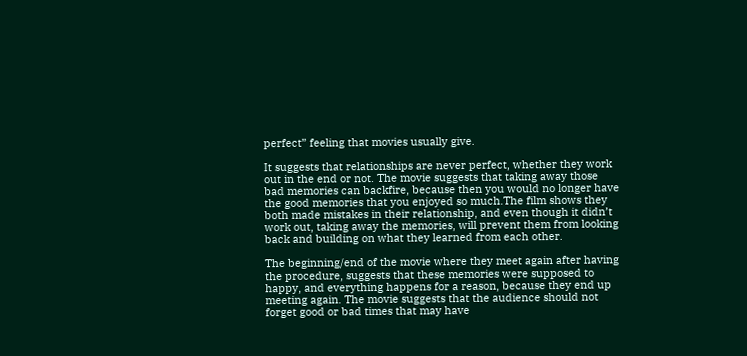perfect” feeling that movies usually give.

It suggests that relationships are never perfect, whether they work out in the end or not. The movie suggests that taking away those bad memories can backfire, because then you would no longer have the good memories that you enjoyed so much.The film shows they both made mistakes in their relationship, and even though it didn’t work out, taking away the memories, will prevent them from looking back and building on what they learned from each other.

The beginning/end of the movie where they meet again after having the procedure, suggests that these memories were supposed to happy, and everything happens for a reason, because they end up meeting again. The movie suggests that the audience should not forget good or bad times that may have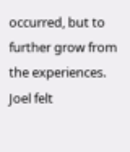occurred, but to further grow from the experiences. Joel felt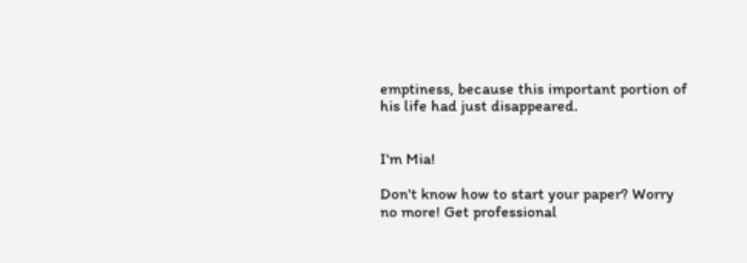emptiness, because this important portion of his life had just disappeared.


I'm Mia!

Don't know how to start your paper? Worry no more! Get professional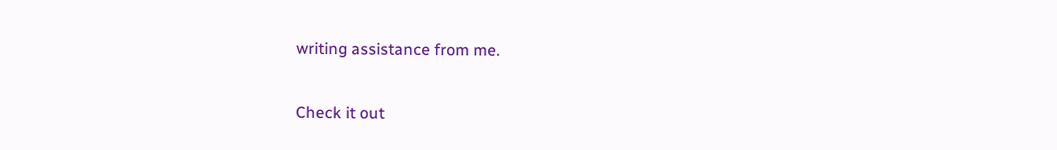writing assistance from me.

Check it out